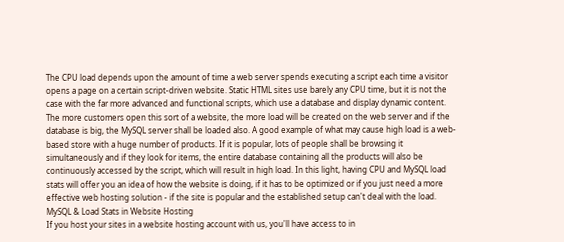The CPU load depends upon the amount of time a web server spends executing a script each time a visitor opens a page on a certain script-driven website. Static HTML sites use barely any CPU time, but it is not the case with the far more advanced and functional scripts, which use a database and display dynamic content. The more customers open this sort of a website, the more load will be created on the web server and if the database is big, the MySQL server shall be loaded also. A good example of what may cause high load is a web-based store with a huge number of products. If it is popular, lots of people shall be browsing it simultaneously and if they look for items, the entire database containing all the products will also be continuously accessed by the script, which will result in high load. In this light, having CPU and MySQL load stats will offer you an idea of how the website is doing, if it has to be optimized or if you just need a more effective web hosting solution - if the site is popular and the established setup can't deal with the load.
MySQL & Load Stats in Website Hosting
If you host your sites in a website hosting account with us, you'll have access to in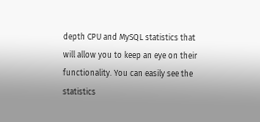depth CPU and MySQL statistics that will allow you to keep an eye on their functionality. You can easily see the statistics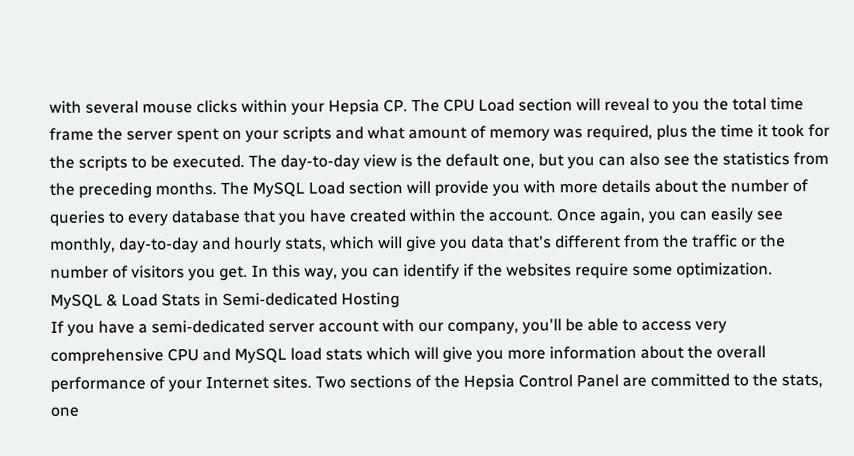with several mouse clicks within your Hepsia CP. The CPU Load section will reveal to you the total time frame the server spent on your scripts and what amount of memory was required, plus the time it took for the scripts to be executed. The day-to-day view is the default one, but you can also see the statistics from the preceding months. The MySQL Load section will provide you with more details about the number of queries to every database that you have created within the account. Once again, you can easily see monthly, day-to-day and hourly stats, which will give you data that's different from the traffic or the number of visitors you get. In this way, you can identify if the websites require some optimization.
MySQL & Load Stats in Semi-dedicated Hosting
If you have a semi-dedicated server account with our company, you'll be able to access very comprehensive CPU and MySQL load stats which will give you more information about the overall performance of your Internet sites. Two sections of the Hepsia Control Panel are committed to the stats, one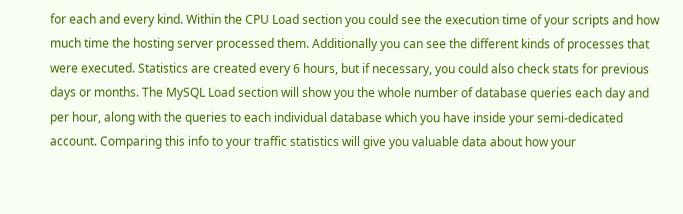for each and every kind. Within the CPU Load section you could see the execution time of your scripts and how much time the hosting server processed them. Additionally you can see the different kinds of processes that were executed. Statistics are created every 6 hours, but if necessary, you could also check stats for previous days or months. The MySQL Load section will show you the whole number of database queries each day and per hour, along with the queries to each individual database which you have inside your semi-dedicated account. Comparing this info to your traffic statistics will give you valuable data about how your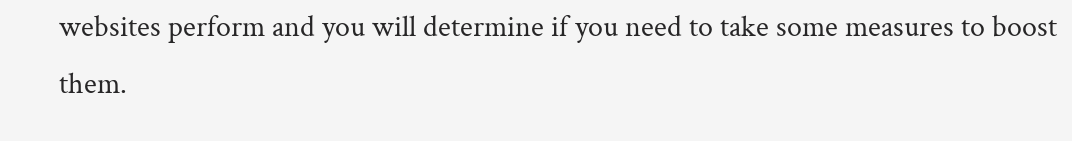websites perform and you will determine if you need to take some measures to boost them.